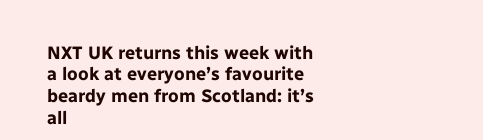NXT UK returns this week with a look at everyone’s favourite beardy men from Scotland: it’s all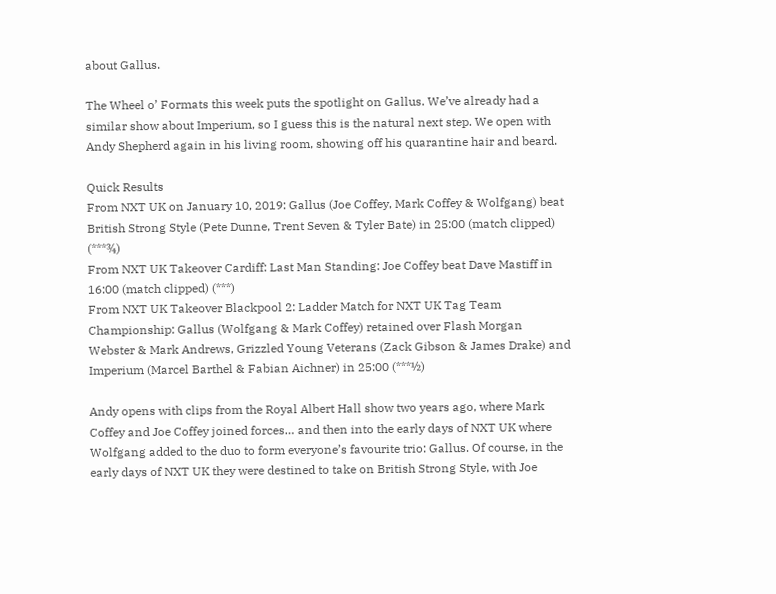about Gallus.

The Wheel o’ Formats this week puts the spotlight on Gallus. We’ve already had a similar show about Imperium, so I guess this is the natural next step. We open with Andy Shepherd again in his living room, showing off his quarantine hair and beard.

Quick Results
From NXT UK on January 10, 2019: Gallus (Joe Coffey, Mark Coffey & Wolfgang) beat British Strong Style (Pete Dunne, Trent Seven & Tyler Bate) in 25:00 (match clipped) (***¾)
From NXT UK Takeover Cardiff: Last Man Standing: Joe Coffey beat Dave Mastiff in 16:00 (match clipped) (***)
From NXT UK Takeover Blackpool 2: Ladder Match for NXT UK Tag Team Championship: Gallus (Wolfgang & Mark Coffey) retained over Flash Morgan Webster & Mark Andrews, Grizzled Young Veterans (Zack Gibson & James Drake) and Imperium (Marcel Barthel & Fabian Aichner) in 25:00 (***½)

Andy opens with clips from the Royal Albert Hall show two years ago, where Mark Coffey and Joe Coffey joined forces… and then into the early days of NXT UK where Wolfgang added to the duo to form everyone’s favourite trio: Gallus. Of course, in the early days of NXT UK they were destined to take on British Strong Style, with Joe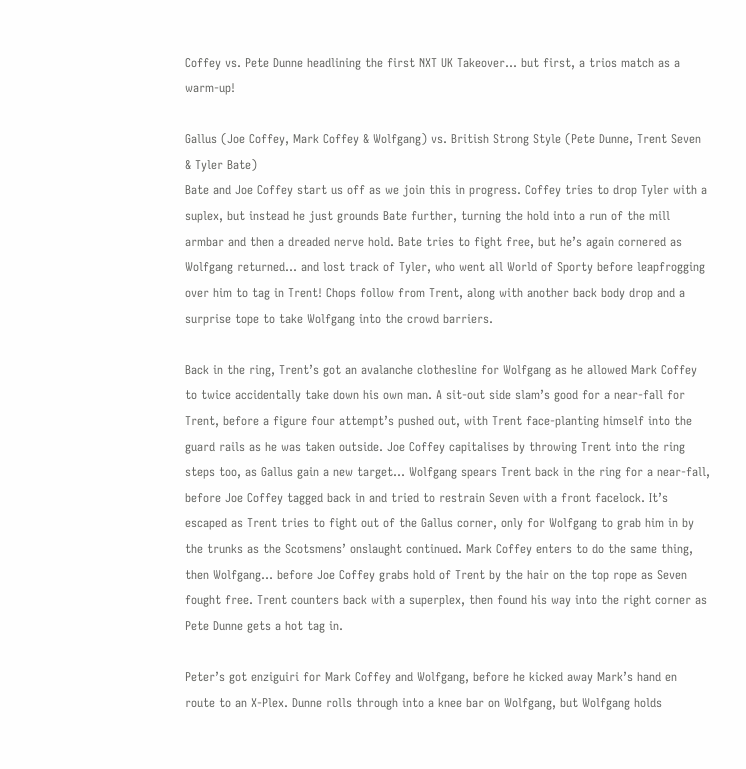Coffey vs. Pete Dunne headlining the first NXT UK Takeover… but first, a trios match as a warm-up!

Gallus (Joe Coffey, Mark Coffey & Wolfgang) vs. British Strong Style (Pete Dunne, Trent Seven & Tyler Bate)
Bate and Joe Coffey start us off as we join this in progress. Coffey tries to drop Tyler with a suplex, but instead he just grounds Bate further, turning the hold into a run of the mill armbar and then a dreaded nerve hold. Bate tries to fight free, but he’s again cornered as Wolfgang returned… and lost track of Tyler, who went all World of Sporty before leapfrogging over him to tag in Trent! Chops follow from Trent, along with another back body drop and a surprise tope to take Wolfgang into the crowd barriers.

Back in the ring, Trent’s got an avalanche clothesline for Wolfgang as he allowed Mark Coffey to twice accidentally take down his own man. A sit-out side slam’s good for a near-fall for Trent, before a figure four attempt’s pushed out, with Trent face-planting himself into the guard rails as he was taken outside. Joe Coffey capitalises by throwing Trent into the ring steps too, as Gallus gain a new target… Wolfgang spears Trent back in the ring for a near-fall, before Joe Coffey tagged back in and tried to restrain Seven with a front facelock. It’s escaped as Trent tries to fight out of the Gallus corner, only for Wolfgang to grab him in by the trunks as the Scotsmens’ onslaught continued. Mark Coffey enters to do the same thing, then Wolfgang… before Joe Coffey grabs hold of Trent by the hair on the top rope as Seven fought free. Trent counters back with a superplex, then found his way into the right corner as Pete Dunne gets a hot tag in.

Peter’s got enziguiri for Mark Coffey and Wolfgang, before he kicked away Mark’s hand en route to an X-Plex. Dunne rolls through into a knee bar on Wolfgang, but Wolfgang holds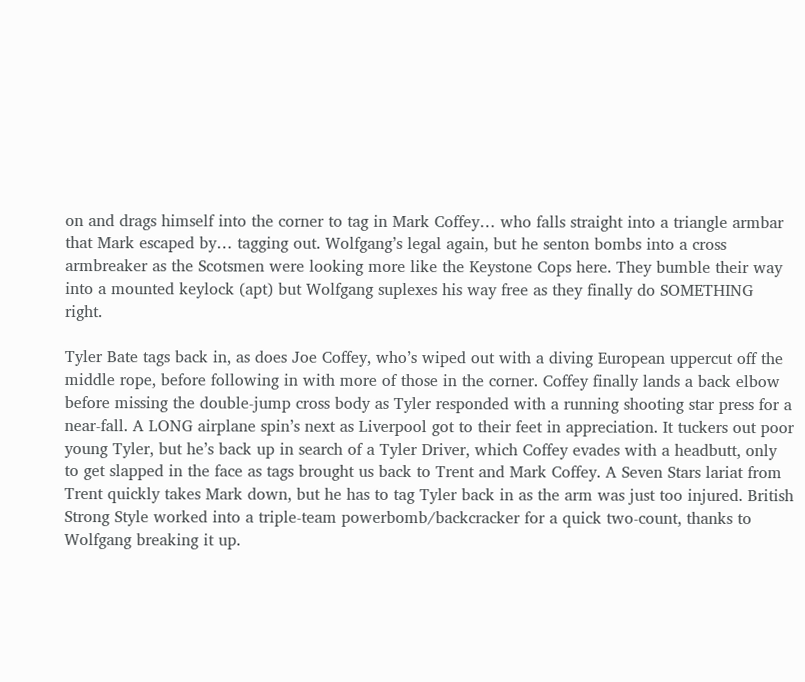on and drags himself into the corner to tag in Mark Coffey… who falls straight into a triangle armbar that Mark escaped by… tagging out. Wolfgang’s legal again, but he senton bombs into a cross armbreaker as the Scotsmen were looking more like the Keystone Cops here. They bumble their way into a mounted keylock (apt) but Wolfgang suplexes his way free as they finally do SOMETHING right.

Tyler Bate tags back in, as does Joe Coffey, who’s wiped out with a diving European uppercut off the middle rope, before following in with more of those in the corner. Coffey finally lands a back elbow before missing the double-jump cross body as Tyler responded with a running shooting star press for a near-fall. A LONG airplane spin’s next as Liverpool got to their feet in appreciation. It tuckers out poor young Tyler, but he’s back up in search of a Tyler Driver, which Coffey evades with a headbutt, only to get slapped in the face as tags brought us back to Trent and Mark Coffey. A Seven Stars lariat from Trent quickly takes Mark down, but he has to tag Tyler back in as the arm was just too injured. British Strong Style worked into a triple-team powerbomb/backcracker for a quick two-count, thanks to Wolfgang breaking it up.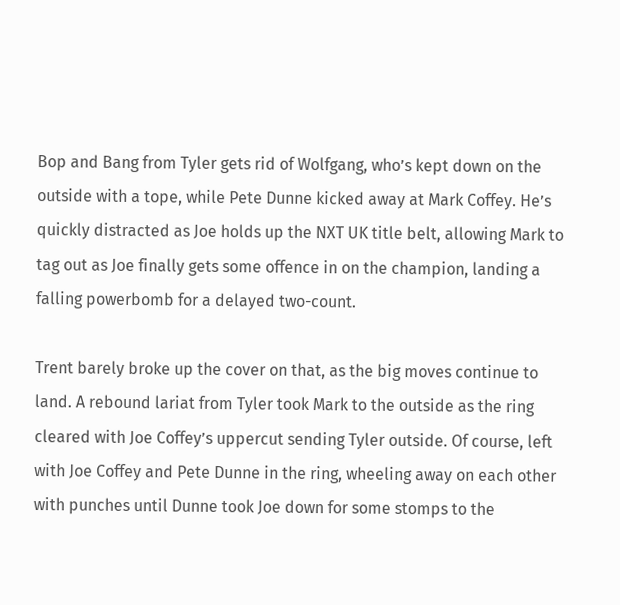Bop and Bang from Tyler gets rid of Wolfgang, who’s kept down on the outside with a tope, while Pete Dunne kicked away at Mark Coffey. He’s quickly distracted as Joe holds up the NXT UK title belt, allowing Mark to tag out as Joe finally gets some offence in on the champion, landing a falling powerbomb for a delayed two-count.

Trent barely broke up the cover on that, as the big moves continue to land. A rebound lariat from Tyler took Mark to the outside as the ring cleared with Joe Coffey’s uppercut sending Tyler outside. Of course, left with Joe Coffey and Pete Dunne in the ring, wheeling away on each other with punches until Dunne took Joe down for some stomps to the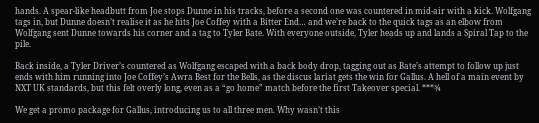hands. A spear-like headbutt from Joe stops Dunne in his tracks, before a second one was countered in mid-air with a kick. Wolfgang tags in, but Dunne doesn’t realise it as he hits Joe Coffey with a Bitter End… and we’re back to the quick tags as an elbow from Wolfgang sent Dunne towards his corner and a tag to Tyler Bate. With everyone outside, Tyler heads up and lands a Spiral Tap to the pile.

Back inside, a Tyler Driver’s countered as Wolfgang escaped with a back body drop, tagging out as Bate’s attempt to follow up just ends with him running into Joe Coffey’s Awra Best for the Bells, as the discus lariat gets the win for Gallus. A hell of a main event by NXT UK standards, but this felt overly long, even as a “go home” match before the first Takeover special. ***¾

We get a promo package for Gallus, introducing us to all three men. Why wasn’t this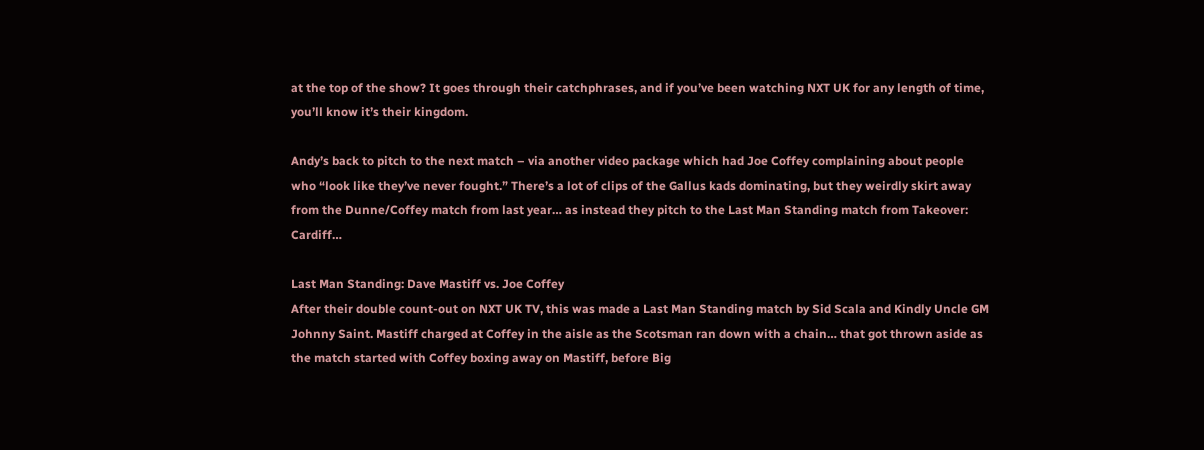at the top of the show? It goes through their catchphrases, and if you’ve been watching NXT UK for any length of time, you’ll know it’s their kingdom.

Andy’s back to pitch to the next match – via another video package which had Joe Coffey complaining about people who “look like they’ve never fought.” There’s a lot of clips of the Gallus kads dominating, but they weirdly skirt away from the Dunne/Coffey match from last year… as instead they pitch to the Last Man Standing match from Takeover: Cardiff…

Last Man Standing: Dave Mastiff vs. Joe Coffey
After their double count-out on NXT UK TV, this was made a Last Man Standing match by Sid Scala and Kindly Uncle GM Johnny Saint. Mastiff charged at Coffey in the aisle as the Scotsman ran down with a chain… that got thrown aside as the match started with Coffey boxing away on Mastiff, before Big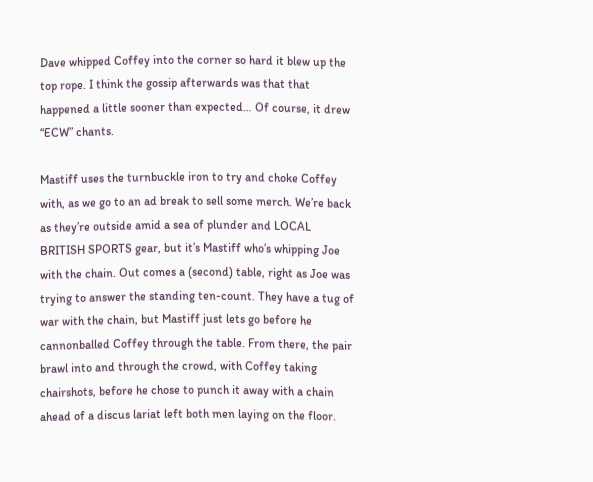Dave whipped Coffey into the corner so hard it blew up the top rope. I think the gossip afterwards was that that happened a little sooner than expected… Of course, it drew “ECW” chants.

Mastiff uses the turnbuckle iron to try and choke Coffey with, as we go to an ad break to sell some merch. We’re back as they’re outside amid a sea of plunder and LOCAL BRITISH SPORTS gear, but it’s Mastiff who’s whipping Joe with the chain. Out comes a (second) table, right as Joe was trying to answer the standing ten-count. They have a tug of war with the chain, but Mastiff just lets go before he cannonballed Coffey through the table. From there, the pair brawl into and through the crowd, with Coffey taking chairshots, before he chose to punch it away with a chain ahead of a discus lariat left both men laying on the floor.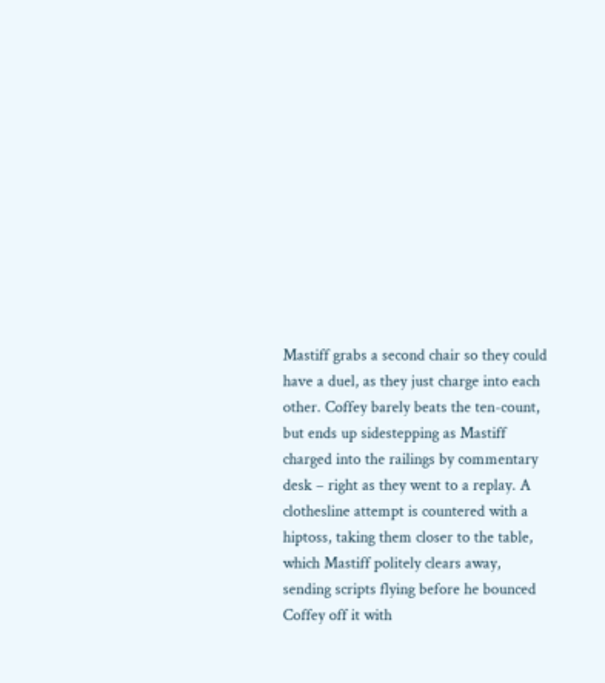Mastiff grabs a second chair so they could have a duel, as they just charge into each other. Coffey barely beats the ten-count, but ends up sidestepping as Mastiff charged into the railings by commentary desk – right as they went to a replay. A clothesline attempt is countered with a hiptoss, taking them closer to the table, which Mastiff politely clears away, sending scripts flying before he bounced Coffey off it with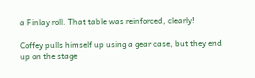a Finlay roll. That table was reinforced, clearly!

Coffey pulls himself up using a gear case, but they end up on the stage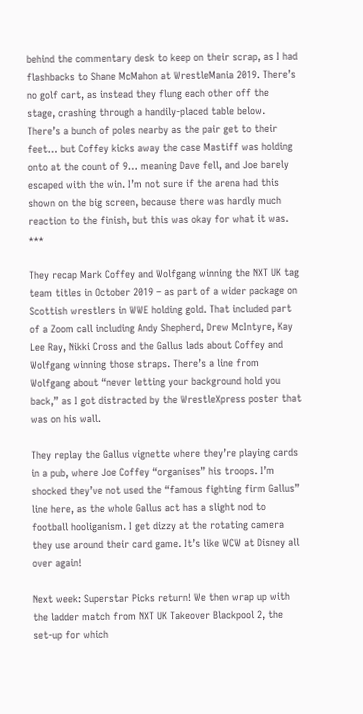behind the commentary desk to keep on their scrap, as I had flashbacks to Shane McMahon at WrestleMania 2019. There’s no golf cart, as instead they flung each other off the stage, crashing through a handily-placed table below. There’s a bunch of poles nearby as the pair get to their feet… but Coffey kicks away the case Mastiff was holding onto at the count of 9… meaning Dave fell, and Joe barely escaped with the win. I’m not sure if the arena had this shown on the big screen, because there was hardly much reaction to the finish, but this was okay for what it was. ***

They recap Mark Coffey and Wolfgang winning the NXT UK tag team titles in October 2019 – as part of a wider package on Scottish wrestlers in WWE holding gold. That included part of a Zoom call including Andy Shepherd, Drew McIntyre, Kay Lee Ray, Nikki Cross and the Gallus lads about Coffey and Wolfgang winning those straps. There’s a line from Wolfgang about “never letting your background hold you back,” as I got distracted by the WrestleXpress poster that was on his wall.

They replay the Gallus vignette where they’re playing cards in a pub, where Joe Coffey “organises” his troops. I’m shocked they’ve not used the “famous fighting firm Gallus” line here, as the whole Gallus act has a slight nod to football hooliganism. I get dizzy at the rotating camera they use around their card game. It’s like WCW at Disney all over again!

Next week: Superstar Picks return! We then wrap up with the ladder match from NXT UK Takeover Blackpool 2, the set-up for which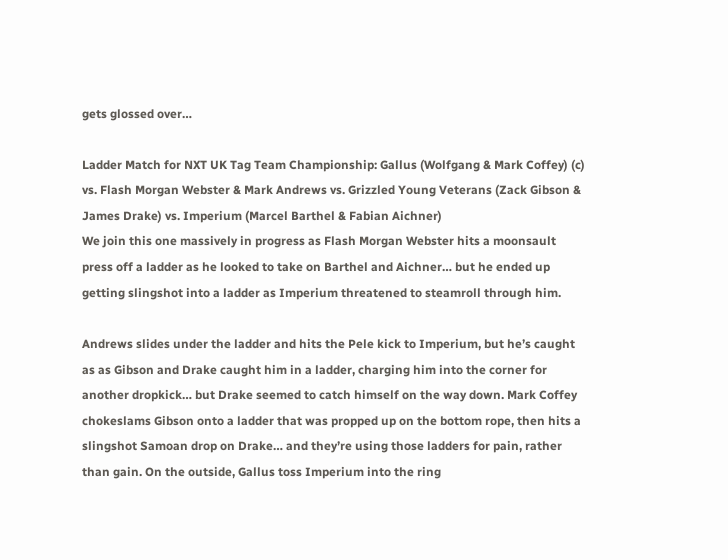gets glossed over…

Ladder Match for NXT UK Tag Team Championship: Gallus (Wolfgang & Mark Coffey) (c) vs. Flash Morgan Webster & Mark Andrews vs. Grizzled Young Veterans (Zack Gibson & James Drake) vs. Imperium (Marcel Barthel & Fabian Aichner)
We join this one massively in progress as Flash Morgan Webster hits a moonsault press off a ladder as he looked to take on Barthel and Aichner… but he ended up getting slingshot into a ladder as Imperium threatened to steamroll through him.

Andrews slides under the ladder and hits the Pele kick to Imperium, but he’s caught as as Gibson and Drake caught him in a ladder, charging him into the corner for another dropkick… but Drake seemed to catch himself on the way down. Mark Coffey chokeslams Gibson onto a ladder that was propped up on the bottom rope, then hits a slingshot Samoan drop on Drake… and they’re using those ladders for pain, rather than gain. On the outside, Gallus toss Imperium into the ring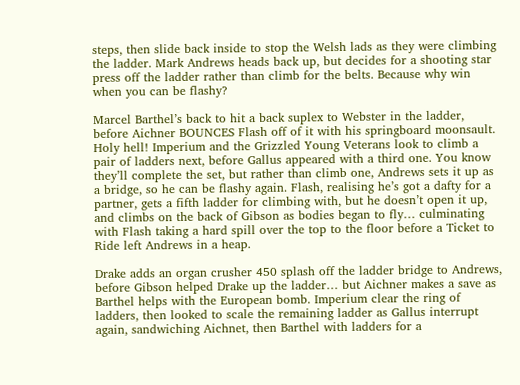steps, then slide back inside to stop the Welsh lads as they were climbing the ladder. Mark Andrews heads back up, but decides for a shooting star press off the ladder rather than climb for the belts. Because why win when you can be flashy?

Marcel Barthel’s back to hit a back suplex to Webster in the ladder, before Aichner BOUNCES Flash off of it with his springboard moonsault. Holy hell! Imperium and the Grizzled Young Veterans look to climb a pair of ladders next, before Gallus appeared with a third one. You know they’ll complete the set, but rather than climb one, Andrews sets it up as a bridge, so he can be flashy again. Flash, realising he’s got a dafty for a partner, gets a fifth ladder for climbing with, but he doesn’t open it up, and climbs on the back of Gibson as bodies began to fly… culminating with Flash taking a hard spill over the top to the floor before a Ticket to Ride left Andrews in a heap.

Drake adds an organ crusher 450 splash off the ladder bridge to Andrews, before Gibson helped Drake up the ladder… but Aichner makes a save as Barthel helps with the European bomb. Imperium clear the ring of ladders, then looked to scale the remaining ladder as Gallus interrupt again, sandwiching Aichnet, then Barthel with ladders for a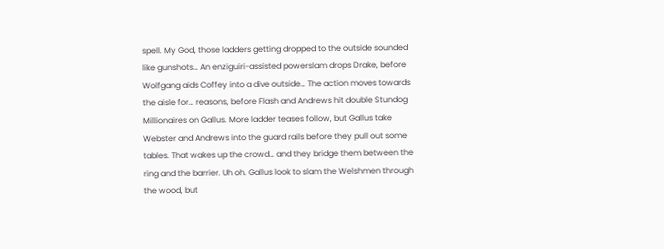spell. My God, those ladders getting dropped to the outside sounded like gunshots… An enziguiri-assisted powerslam drops Drake, before Wolfgang aids Coffey into a dive outside… The action moves towards the aisle for… reasons, before Flash and Andrews hit double Stundog Millionaires on Gallus. More ladder teases follow, but Gallus take Webster and Andrews into the guard rails before they pull out some tables. That wakes up the crowd… and they bridge them between the ring and the barrier. Uh oh. Gallus look to slam the Welshmen through the wood, but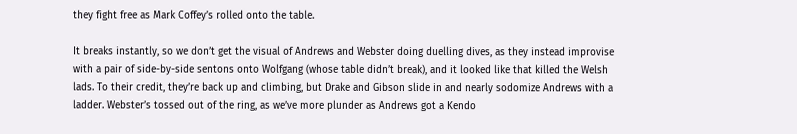they fight free as Mark Coffey’s rolled onto the table.

It breaks instantly, so we don’t get the visual of Andrews and Webster doing duelling dives, as they instead improvise with a pair of side-by-side sentons onto Wolfgang (whose table didn’t break), and it looked like that killed the Welsh lads. To their credit, they’re back up and climbing, but Drake and Gibson slide in and nearly sodomize Andrews with a ladder. Webster’s tossed out of the ring, as we’ve more plunder as Andrews got a Kendo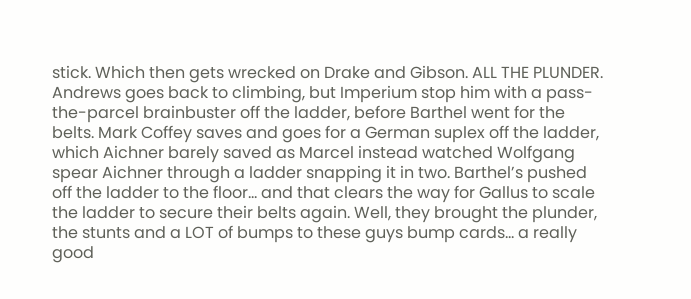stick. Which then gets wrecked on Drake and Gibson. ALL THE PLUNDER. Andrews goes back to climbing, but Imperium stop him with a pass-the-parcel brainbuster off the ladder, before Barthel went for the belts. Mark Coffey saves and goes for a German suplex off the ladder, which Aichner barely saved as Marcel instead watched Wolfgang spear Aichner through a ladder snapping it in two. Barthel’s pushed off the ladder to the floor… and that clears the way for Gallus to scale the ladder to secure their belts again. Well, they brought the plunder, the stunts and a LOT of bumps to these guys bump cards… a really good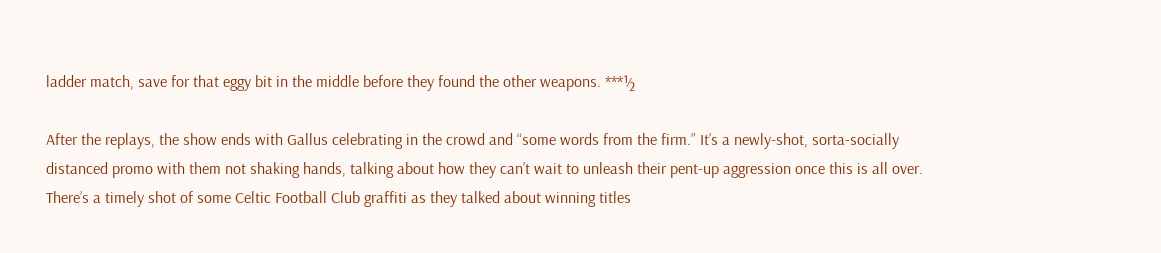ladder match, save for that eggy bit in the middle before they found the other weapons. ***½

After the replays, the show ends with Gallus celebrating in the crowd and “some words from the firm.” It’s a newly-shot, sorta-socially distanced promo with them not shaking hands, talking about how they can’t wait to unleash their pent-up aggression once this is all over. There’s a timely shot of some Celtic Football Club graffiti as they talked about winning titles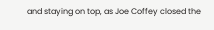and staying on top, as Joe Coffey closed the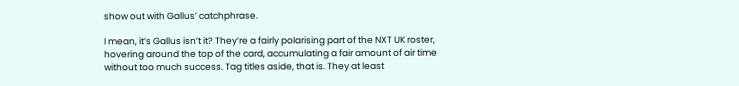show out with Gallus’ catchphrase.

I mean, it’s Gallus isn’t it? They’re a fairly polarising part of the NXT UK roster, hovering around the top of the card, accumulating a fair amount of air time without too much success. Tag titles aside, that is. They at least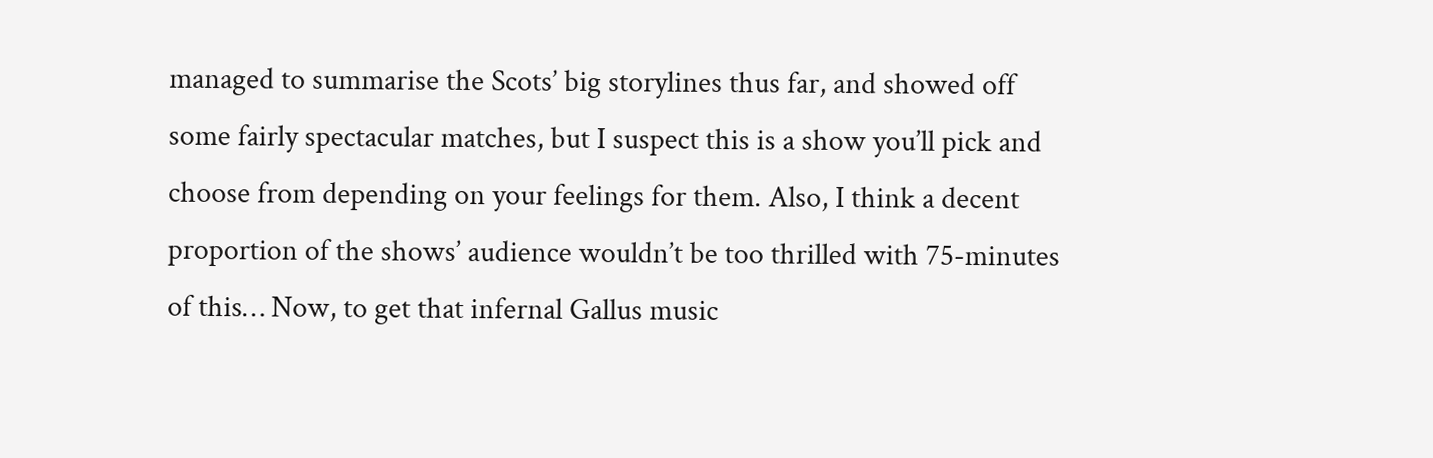managed to summarise the Scots’ big storylines thus far, and showed off some fairly spectacular matches, but I suspect this is a show you’ll pick and choose from depending on your feelings for them. Also, I think a decent proportion of the shows’ audience wouldn’t be too thrilled with 75-minutes of this… Now, to get that infernal Gallus music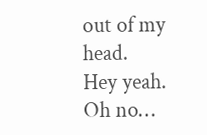out of my head. Hey yeah. Oh no…